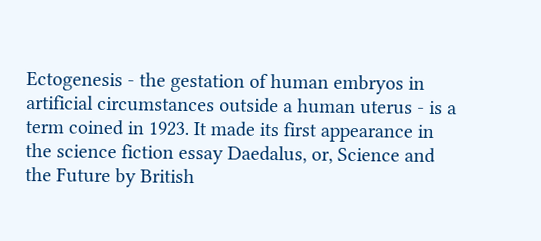Ectogenesis - the gestation of human embryos in artificial circumstances outside a human uterus - is a term coined in 1923. It made its first appearance in the science fiction essay Daedalus, or, Science and the Future by British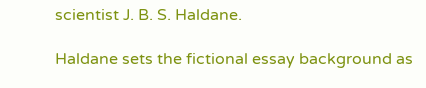scientist J. B. S. Haldane.

Haldane sets the fictional essay background as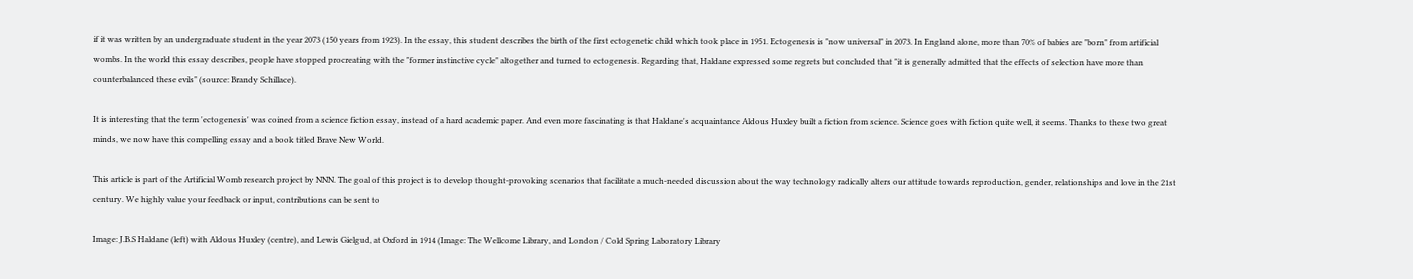if it was written by an undergraduate student in the year 2073 (150 years from 1923). In the essay, this student describes the birth of the first ectogenetic child which took place in 1951. Ectogenesis is "now universal" in 2073. In England alone, more than 70% of babies are "born" from artificial wombs. In the world this essay describes, people have stopped procreating with the "former instinctive cycle" altogether and turned to ectogenesis. Regarding that, Haldane expressed some regrets but concluded that "it is generally admitted that the effects of selection have more than counterbalanced these evils" (source: Brandy Schillace).

It is interesting that the term 'ectogenesis' was coined from a science fiction essay, instead of a hard academic paper. And even more fascinating is that Haldane's acquaintance Aldous Huxley built a fiction from science. Science goes with fiction quite well, it seems. Thanks to these two great minds, we now have this compelling essay and a book titled Brave New World.

This article is part of the Artificial Womb research project by NNN. The goal of this project is to develop thought-provoking scenarios that facilitate a much-needed discussion about the way technology radically alters our attitude towards reproduction, gender, relationships and love in the 21st century. We highly value your feedback or input, contributions can be sent to

Image: J.B.S Haldane (left) with Aldous Huxley (centre), and Lewis Gielgud, at Oxford in 1914 (Image: The Wellcome Library, and London / Cold Spring Laboratory Library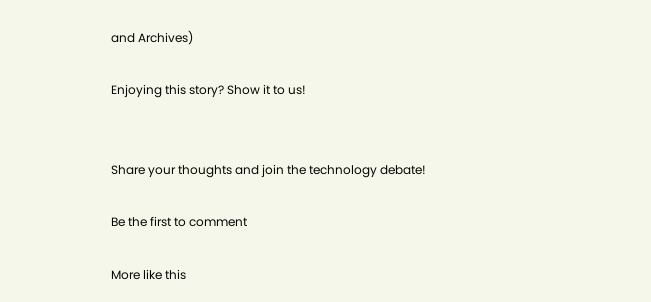and Archives)

Enjoying this story? Show it to us!


Share your thoughts and join the technology debate!

Be the first to comment

More like this